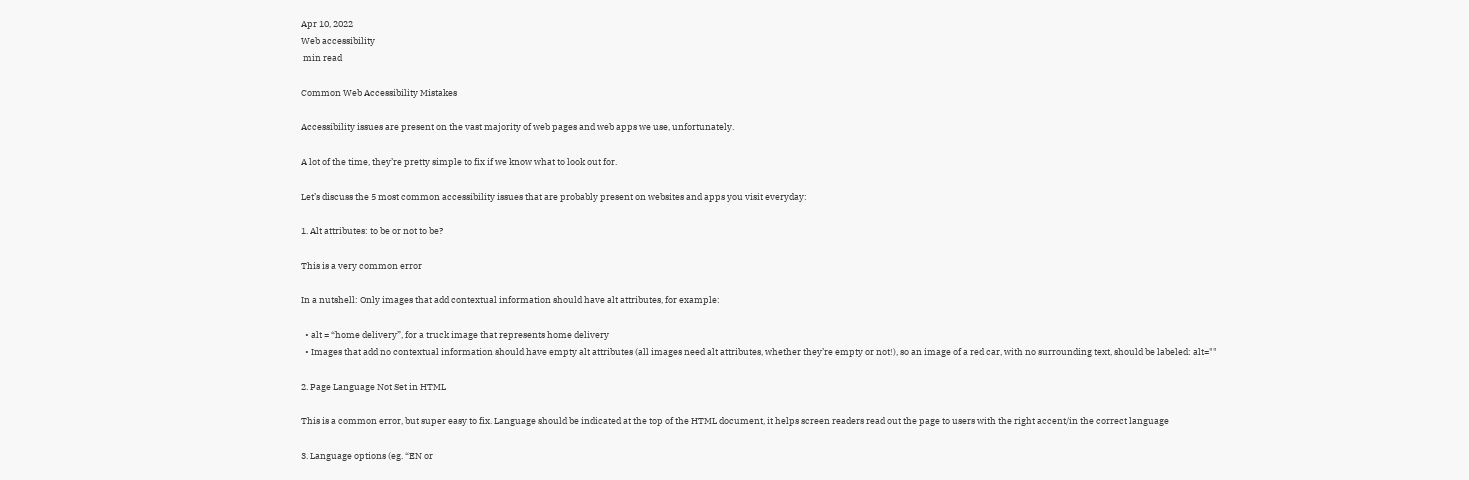Apr 10, 2022
Web accessibility
 min read

Common Web Accessibility Mistakes

Accessibility issues are present on the vast majority of web pages and web apps we use, unfortunately.

A lot of the time, they’re pretty simple to fix if we know what to look out for.

Let’s discuss the 5 most common accessibility issues that are probably present on websites and apps you visit everyday:

1. Alt attributes: to be or not to be?

This is a very common error

In a nutshell: Only images that add contextual information should have alt attributes, for example:

  • alt = “home delivery”, for a truck image that represents home delivery
  • Images that add no contextual information should have empty alt attributes (all images need alt attributes, whether they’re empty or not!), so an image of a red car, with no surrounding text, should be labeled: alt=""

2. Page Language Not Set in HTML

This is a common error, but super easy to fix. Language should be indicated at the top of the HTML document, it helps screen readers read out the page to users with the right accent/in the correct language

3. Language options (eg. “EN or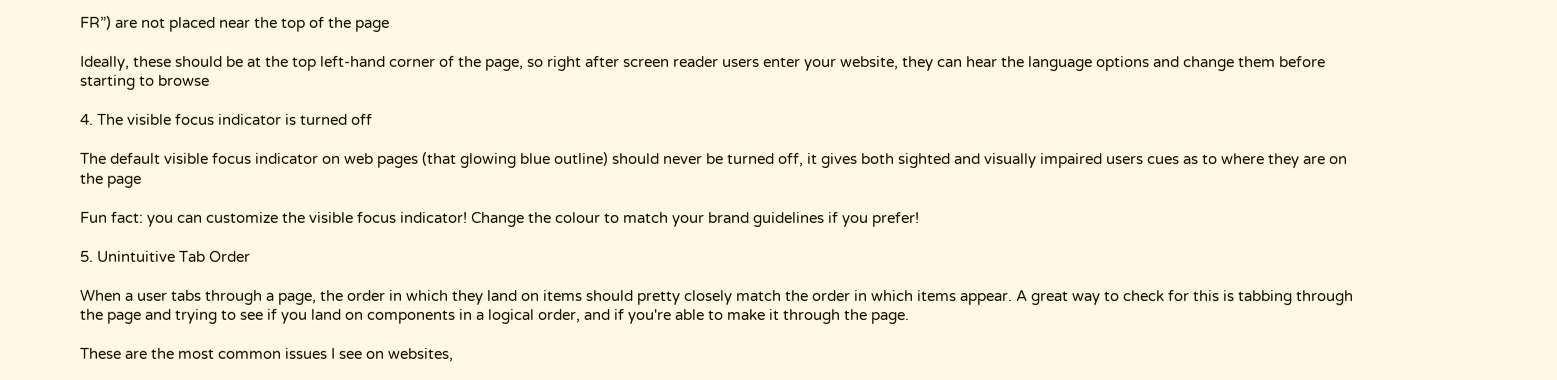FR”) are not placed near the top of the page

Ideally, these should be at the top left-hand corner of the page, so right after screen reader users enter your website, they can hear the language options and change them before starting to browse

4. The visible focus indicator is turned off

The default visible focus indicator on web pages (that glowing blue outline) should never be turned off, it gives both sighted and visually impaired users cues as to where they are on the page

Fun fact: you can customize the visible focus indicator! Change the colour to match your brand guidelines if you prefer!

5. Unintuitive Tab Order

When a user tabs through a page, the order in which they land on items should pretty closely match the order in which items appear. A great way to check for this is tabbing through the page and trying to see if you land on components in a logical order, and if you're able to make it through the page.

These are the most common issues I see on websites,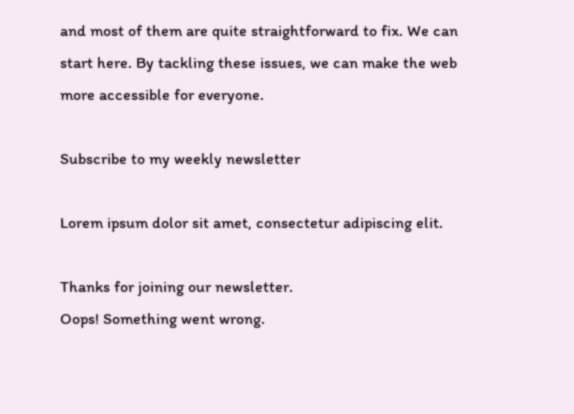and most of them are quite straightforward to fix. We can start here. By tackling these issues, we can make the web more accessible for everyone.

Subscribe to my weekly newsletter

Lorem ipsum dolor sit amet, consectetur adipiscing elit.

Thanks for joining our newsletter.
Oops! Something went wrong.